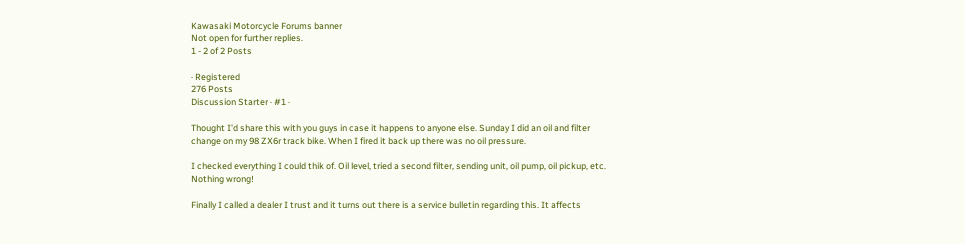Kawasaki Motorcycle Forums banner
Not open for further replies.
1 - 2 of 2 Posts

· Registered
276 Posts
Discussion Starter · #1 ·

Thought I'd share this with you guys in case it happens to anyone else. Sunday I did an oil and filter change on my 98 ZX6r track bike. When I fired it back up there was no oil pressure.

I checked everything I could thik of. Oil level, tried a second filter, sending unit, oil pump, oil pickup, etc. Nothing wrong!

Finally I called a dealer I trust and it turns out there is a service bulletin regarding this. It affects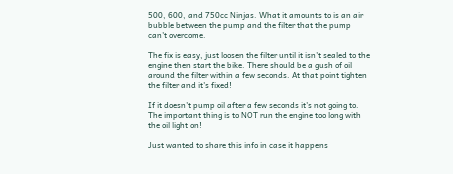500, 600, and 750cc Ninjas. What it amounts to is an air bubble between the pump and the filter that the pump can't overcome.

The fix is easy, just loosen the filter until it isn't sealed to the engine then start the bike. There should be a gush of oil around the filter within a few seconds. At that point tighten the filter and it's fixed!

If it doesn't pump oil after a few seconds it's not going to. The important thing is to NOT run the engine too long with the oil light on!

Just wanted to share this info in case it happens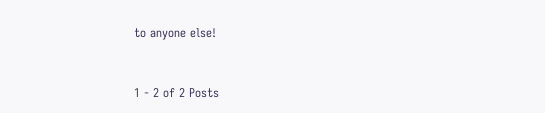to anyone else!


1 - 2 of 2 Posts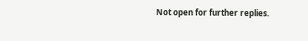Not open for further replies.